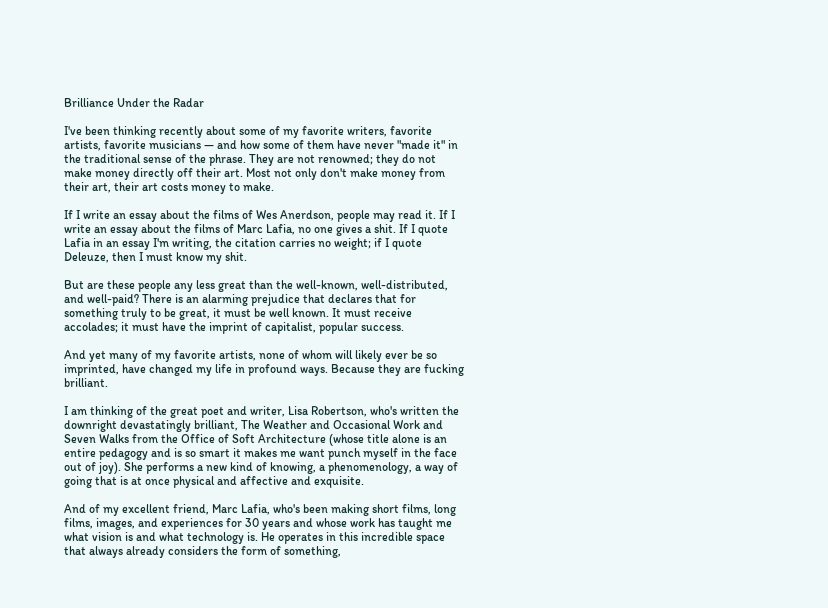Brilliance Under the Radar

I've been thinking recently about some of my favorite writers, favorite artists, favorite musicians — and how some of them have never "made it" in the traditional sense of the phrase. They are not renowned; they do not make money directly off their art. Most not only don't make money from their art, their art costs money to make.

If I write an essay about the films of Wes Anerdson, people may read it. If I write an essay about the films of Marc Lafia, no one gives a shit. If I quote Lafia in an essay I'm writing, the citation carries no weight; if I quote Deleuze, then I must know my shit.

But are these people any less great than the well-known, well-distributed, and well-paid? There is an alarming prejudice that declares that for something truly to be great, it must be well known. It must receive accolades; it must have the imprint of capitalist, popular success.

And yet many of my favorite artists, none of whom will likely ever be so imprinted, have changed my life in profound ways. Because they are fucking brilliant.

I am thinking of the great poet and writer, Lisa Robertson, who's written the downright devastatingly brilliant, The Weather and Occasional Work and Seven Walks from the Office of Soft Architecture (whose title alone is an entire pedagogy and is so smart it makes me want punch myself in the face out of joy). She performs a new kind of knowing, a phenomenology, a way of going that is at once physical and affective and exquisite.

And of my excellent friend, Marc Lafia, who's been making short films, long films, images, and experiences for 30 years and whose work has taught me what vision is and what technology is. He operates in this incredible space that always already considers the form of something,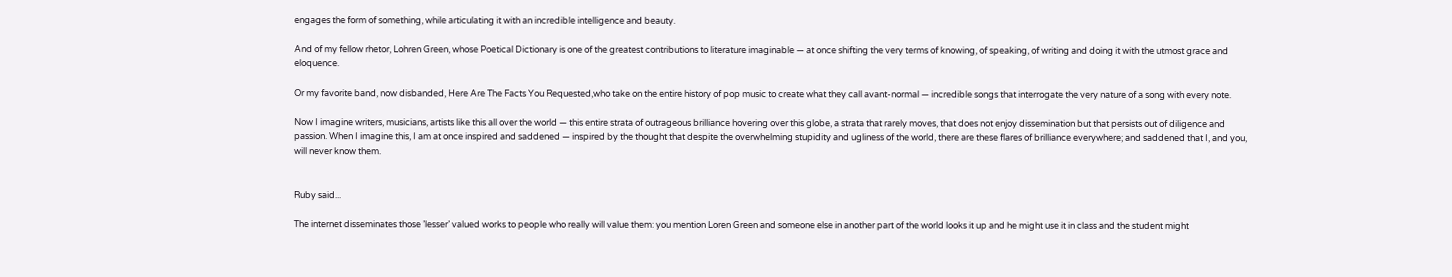engages the form of something, while articulating it with an incredible intelligence and beauty.

And of my fellow rhetor, Lohren Green, whose Poetical Dictionary is one of the greatest contributions to literature imaginable — at once shifting the very terms of knowing, of speaking, of writing and doing it with the utmost grace and eloquence.

Or my favorite band, now disbanded, Here Are The Facts You Requested,who take on the entire history of pop music to create what they call avant-normal — incredible songs that interrogate the very nature of a song with every note.

Now I imagine writers, musicians, artists like this all over the world — this entire strata of outrageous brilliance hovering over this globe, a strata that rarely moves, that does not enjoy dissemination but that persists out of diligence and passion. When I imagine this, I am at once inspired and saddened — inspired by the thought that despite the overwhelming stupidity and ugliness of the world, there are these flares of brilliance everywhere; and saddened that I, and you, will never know them.


Ruby said...

The internet disseminates those ’lesser’ valued works to people who really will value them: you mention Loren Green and someone else in another part of the world looks it up and he might use it in class and the student might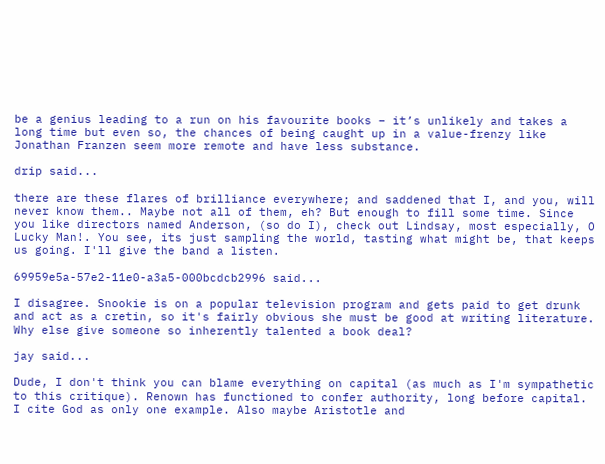be a genius leading to a run on his favourite books – it’s unlikely and takes a long time but even so, the chances of being caught up in a value-frenzy like Jonathan Franzen seem more remote and have less substance.

drip said...

there are these flares of brilliance everywhere; and saddened that I, and you, will never know them.. Maybe not all of them, eh? But enough to fill some time. Since you like directors named Anderson, (so do I), check out Lindsay, most especially, O Lucky Man!. You see, its just sampling the world, tasting what might be, that keeps us going. I'll give the band a listen.

69959e5a-57e2-11e0-a3a5-000bcdcb2996 said...

I disagree. Snookie is on a popular television program and gets paid to get drunk and act as a cretin, so it's fairly obvious she must be good at writing literature. Why else give someone so inherently talented a book deal?

jay said...

Dude, I don't think you can blame everything on capital (as much as I'm sympathetic to this critique). Renown has functioned to confer authority, long before capital. I cite God as only one example. Also maybe Aristotle and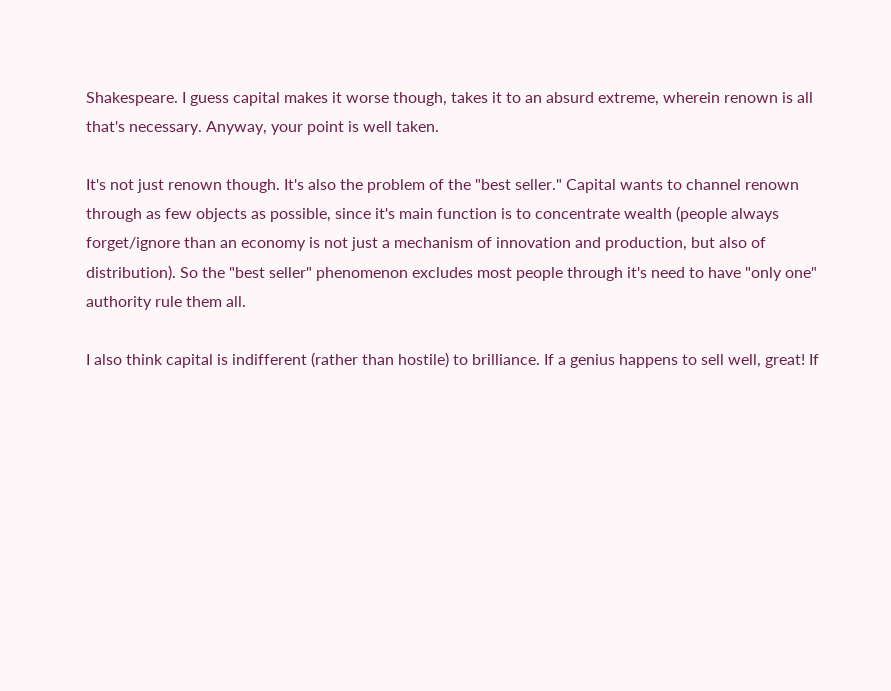Shakespeare. I guess capital makes it worse though, takes it to an absurd extreme, wherein renown is all that's necessary. Anyway, your point is well taken.

It's not just renown though. It's also the problem of the "best seller." Capital wants to channel renown through as few objects as possible, since it's main function is to concentrate wealth (people always forget/ignore than an economy is not just a mechanism of innovation and production, but also of distribution). So the "best seller" phenomenon excludes most people through it's need to have "only one" authority rule them all.

I also think capital is indifferent (rather than hostile) to brilliance. If a genius happens to sell well, great! If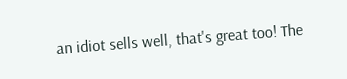an idiot sells well, that's great too! The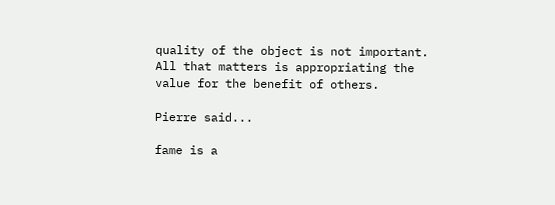quality of the object is not important. All that matters is appropriating the value for the benefit of others.

Pierre said...

fame is a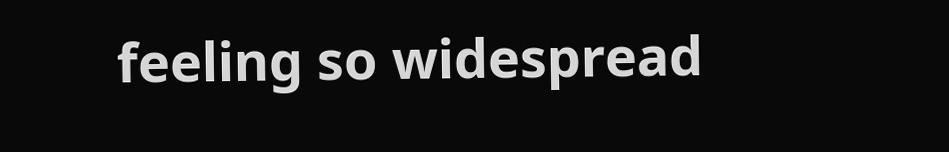feeling so widespread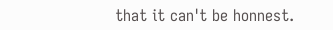that it can't be honnest.